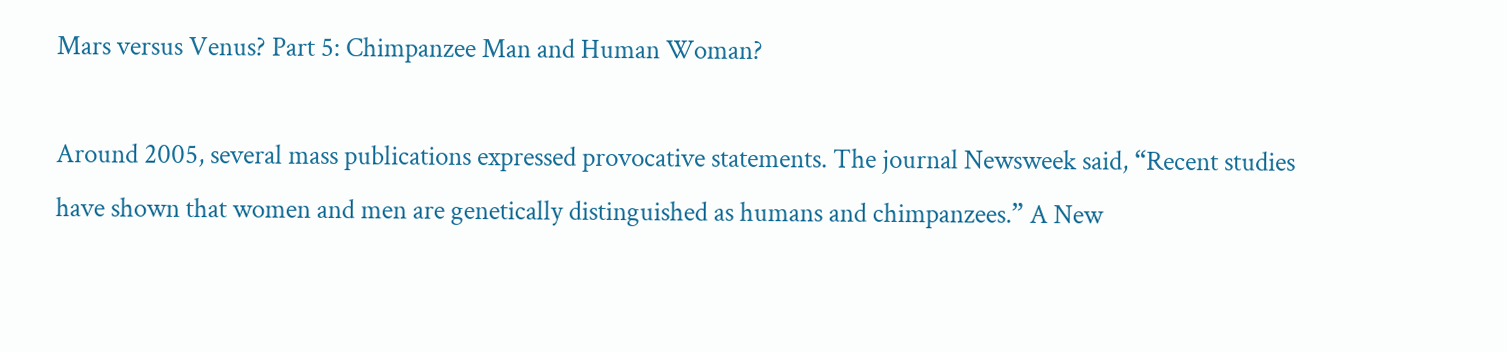Mars versus Venus? Part 5: Chimpanzee Man and Human Woman?

Around 2005, several mass publications expressed provocative statements. The journal Newsweek said, “Recent studies have shown that women and men are genetically distinguished as humans and chimpanzees.” A New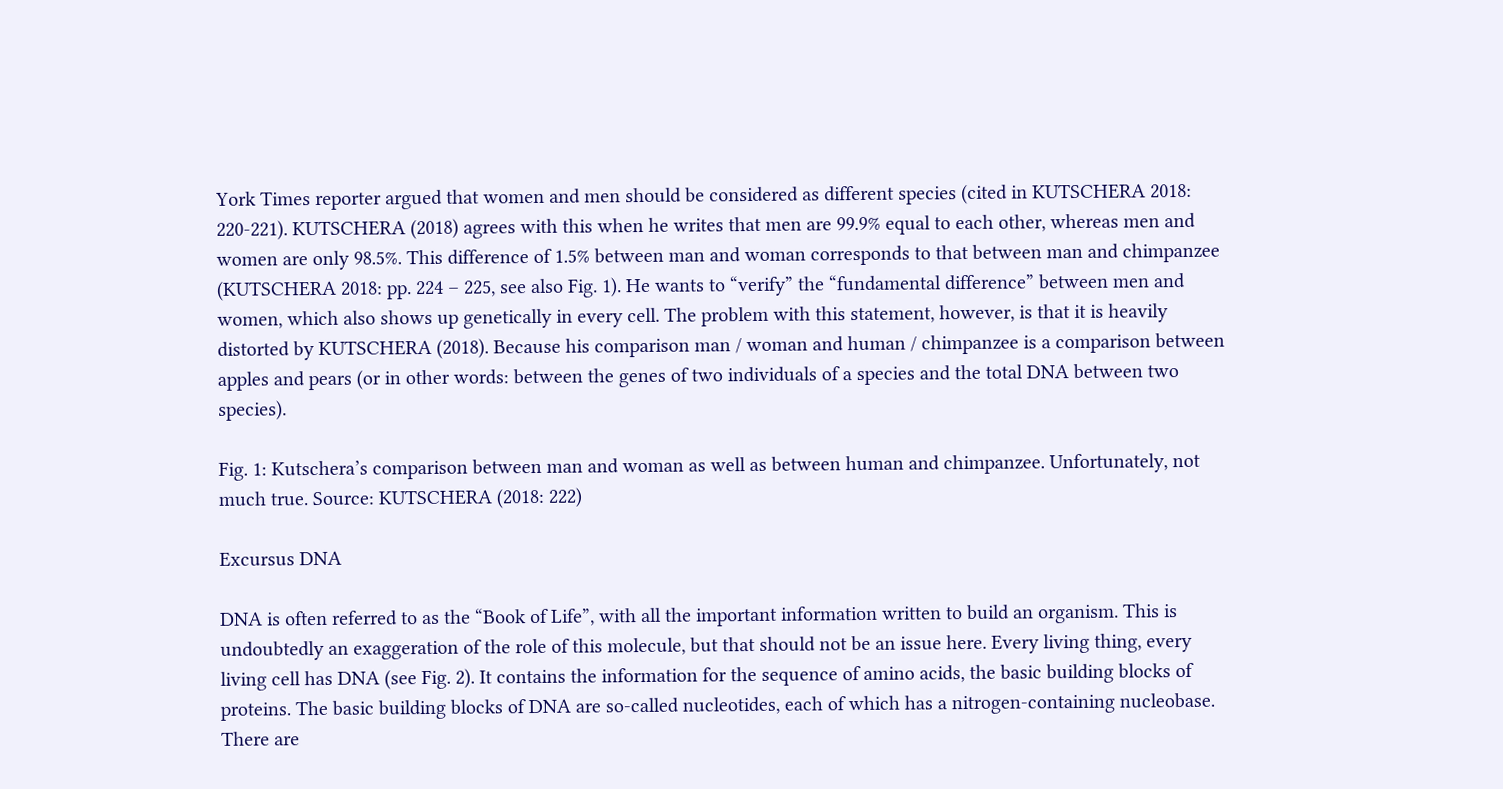York Times reporter argued that women and men should be considered as different species (cited in KUTSCHERA 2018: 220-221). KUTSCHERA (2018) agrees with this when he writes that men are 99.9% equal to each other, whereas men and women are only 98.5%. This difference of 1.5% between man and woman corresponds to that between man and chimpanzee (KUTSCHERA 2018: pp. 224 – 225, see also Fig. 1). He wants to “verify” the “fundamental difference” between men and women, which also shows up genetically in every cell. The problem with this statement, however, is that it is heavily distorted by KUTSCHERA (2018). Because his comparison man / woman and human / chimpanzee is a comparison between apples and pears (or in other words: between the genes of two individuals of a species and the total DNA between two species).

Fig. 1: Kutschera’s comparison between man and woman as well as between human and chimpanzee. Unfortunately, not much true. Source: KUTSCHERA (2018: 222)

Excursus DNA

DNA is often referred to as the “Book of Life”, with all the important information written to build an organism. This is undoubtedly an exaggeration of the role of this molecule, but that should not be an issue here. Every living thing, every living cell has DNA (see Fig. 2). It contains the information for the sequence of amino acids, the basic building blocks of proteins. The basic building blocks of DNA are so-called nucleotides, each of which has a nitrogen-containing nucleobase. There are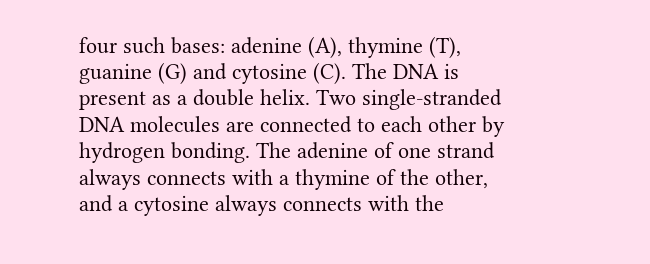four such bases: adenine (A), thymine (T), guanine (G) and cytosine (C). The DNA is present as a double helix. Two single-stranded DNA molecules are connected to each other by hydrogen bonding. The adenine of one strand always connects with a thymine of the other, and a cytosine always connects with the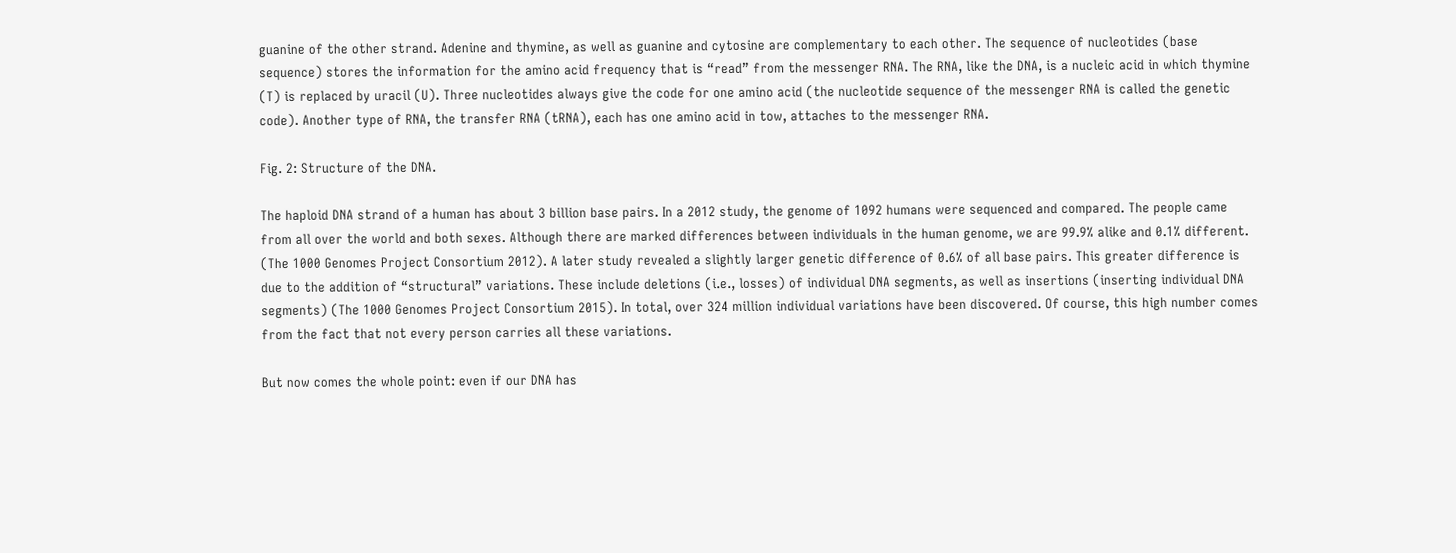guanine of the other strand. Adenine and thymine, as well as guanine and cytosine are complementary to each other. The sequence of nucleotides (base sequence) stores the information for the amino acid frequency that is “read” from the messenger RNA. The RNA, like the DNA, is a nucleic acid in which thymine (T) is replaced by uracil (U). Three nucleotides always give the code for one amino acid (the nucleotide sequence of the messenger RNA is called the genetic code). Another type of RNA, the transfer RNA (tRNA), each has one amino acid in tow, attaches to the messenger RNA.

Fig. 2: Structure of the DNA.

The haploid DNA strand of a human has about 3 billion base pairs. In a 2012 study, the genome of 1092 humans were sequenced and compared. The people came from all over the world and both sexes. Although there are marked differences between individuals in the human genome, we are 99.9% alike and 0.1% different. (The 1000 Genomes Project Consortium 2012). A later study revealed a slightly larger genetic difference of 0.6% of all base pairs. This greater difference is due to the addition of “structural” variations. These include deletions (i.e., losses) of individual DNA segments, as well as insertions (inserting individual DNA segments) (The 1000 Genomes Project Consortium 2015). In total, over 324 million individual variations have been discovered. Of course, this high number comes from the fact that not every person carries all these variations.

But now comes the whole point: even if our DNA has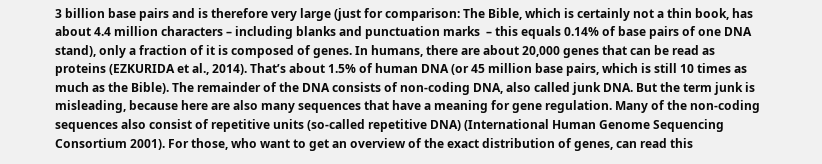3 billion base pairs and is therefore very large (just for comparison: The Bible, which is certainly not a thin book, has about 4.4 million characters – including blanks and punctuation marks  – this equals 0.14% of base pairs of one DNA stand), only a fraction of it is composed of genes. In humans, there are about 20,000 genes that can be read as proteins (EZKURIDA et al., 2014). That’s about 1.5% of human DNA (or 45 million base pairs, which is still 10 times as much as the Bible). The remainder of the DNA consists of non-coding DNA, also called junk DNA. But the term junk is misleading, because here are also many sequences that have a meaning for gene regulation. Many of the non-coding sequences also consist of repetitive units (so-called repetitive DNA) (International Human Genome Sequencing Consortium 2001). For those, who want to get an overview of the exact distribution of genes, can read this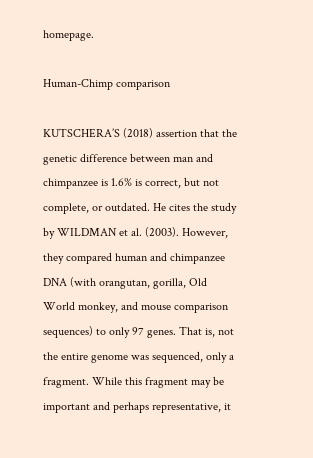homepage.

Human-Chimp comparison

KUTSCHERA’S (2018) assertion that the genetic difference between man and chimpanzee is 1.6% is correct, but not complete, or outdated. He cites the study by WILDMAN et al. (2003). However, they compared human and chimpanzee DNA (with orangutan, gorilla, Old World monkey, and mouse comparison sequences) to only 97 genes. That is, not the entire genome was sequenced, only a fragment. While this fragment may be important and perhaps representative, it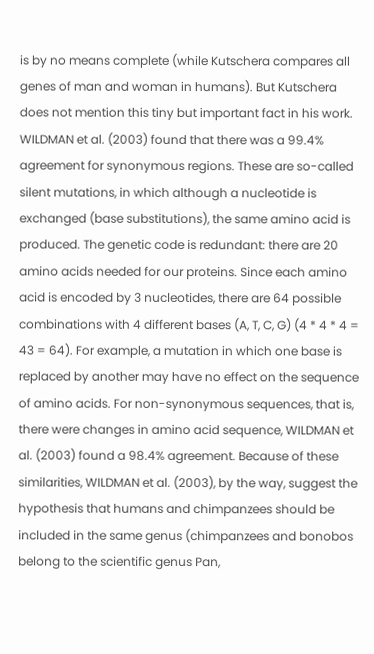is by no means complete (while Kutschera compares all genes of man and woman in humans). But Kutschera does not mention this tiny but important fact in his work. WILDMAN et al. (2003) found that there was a 99.4% agreement for synonymous regions. These are so-called silent mutations, in which although a nucleotide is exchanged (base substitutions), the same amino acid is produced. The genetic code is redundant: there are 20 amino acids needed for our proteins. Since each amino acid is encoded by 3 nucleotides, there are 64 possible combinations with 4 different bases (A, T, C, G) (4 * 4 * 4 = 43 = 64). For example, a mutation in which one base is replaced by another may have no effect on the sequence of amino acids. For non-synonymous sequences, that is, there were changes in amino acid sequence, WILDMAN et al. (2003) found a 98.4% agreement. Because of these similarities, WILDMAN et al. (2003), by the way, suggest the hypothesis that humans and chimpanzees should be included in the same genus (chimpanzees and bonobos belong to the scientific genus Pan,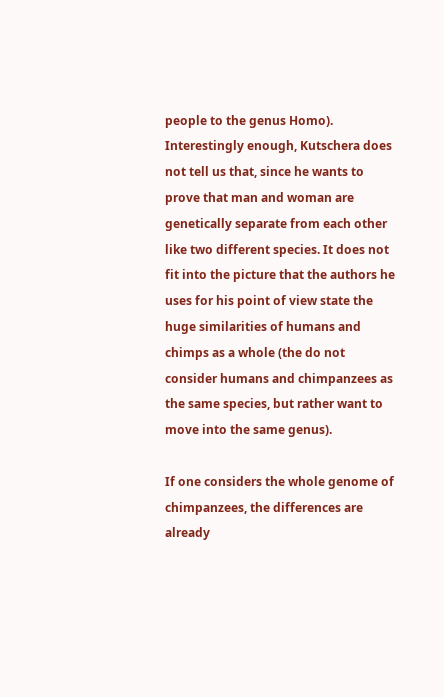people to the genus Homo). Interestingly enough, Kutschera does not tell us that, since he wants to prove that man and woman are genetically separate from each other like two different species. It does not fit into the picture that the authors he uses for his point of view state the huge similarities of humans and chimps as a whole (the do not consider humans and chimpanzees as the same species, but rather want to move into the same genus).

If one considers the whole genome of chimpanzees, the differences are already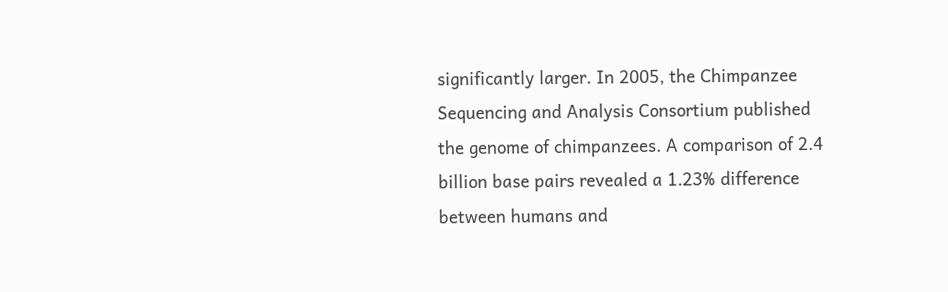significantly larger. In 2005, the Chimpanzee Sequencing and Analysis Consortium published the genome of chimpanzees. A comparison of 2.4 billion base pairs revealed a 1.23% difference between humans and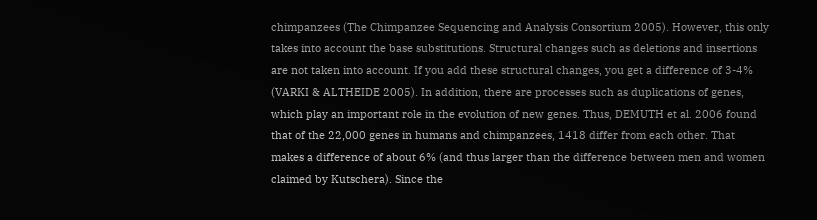chimpanzees (The Chimpanzee Sequencing and Analysis Consortium 2005). However, this only takes into account the base substitutions. Structural changes such as deletions and insertions are not taken into account. If you add these structural changes, you get a difference of 3-4% (VARKI & ALTHEIDE 2005). In addition, there are processes such as duplications of genes, which play an important role in the evolution of new genes. Thus, DEMUTH et al. 2006 found that of the 22,000 genes in humans and chimpanzees, 1418 differ from each other. That makes a difference of about 6% (and thus larger than the difference between men and women claimed by Kutschera). Since the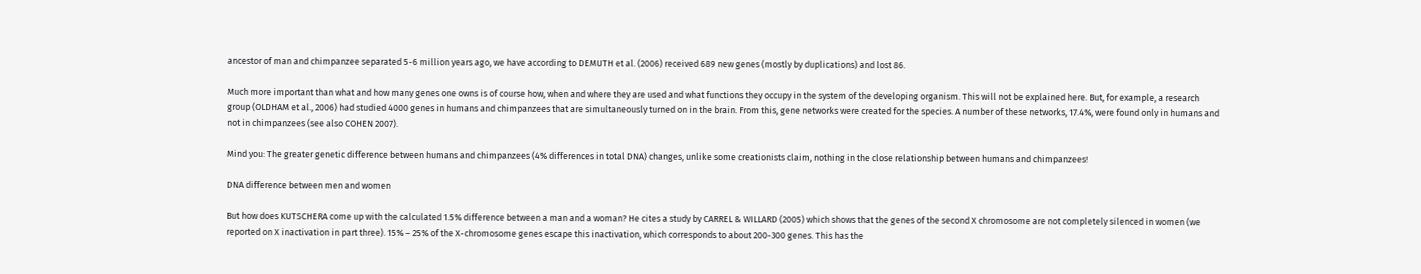ancestor of man and chimpanzee separated 5-6 million years ago, we have according to DEMUTH et al. (2006) received 689 new genes (mostly by duplications) and lost 86.

Much more important than what and how many genes one owns is of course how, when and where they are used and what functions they occupy in the system of the developing organism. This will not be explained here. But, for example, a research group (OLDHAM et al., 2006) had studied 4000 genes in humans and chimpanzees that are simultaneously turned on in the brain. From this, gene networks were created for the species. A number of these networks, 17.4%, were found only in humans and not in chimpanzees (see also COHEN 2007).

Mind you: The greater genetic difference between humans and chimpanzees (4% differences in total DNA) changes, unlike some creationists claim, nothing in the close relationship between humans and chimpanzees!

DNA difference between men and women

But how does KUTSCHERA come up with the calculated 1.5% difference between a man and a woman? He cites a study by CARREL & WILLARD (2005) which shows that the genes of the second X chromosome are not completely silenced in women (we reported on X inactivation in part three). 15% – 25% of the X-chromosome genes escape this inactivation, which corresponds to about 200-300 genes. This has the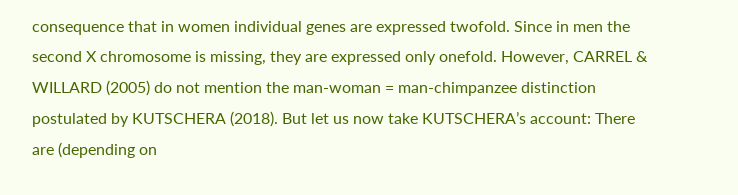consequence that in women individual genes are expressed twofold. Since in men the second X chromosome is missing, they are expressed only onefold. However, CARREL & WILLARD (2005) do not mention the man-woman = man-chimpanzee distinction postulated by KUTSCHERA (2018). But let us now take KUTSCHERA’s account: There are (depending on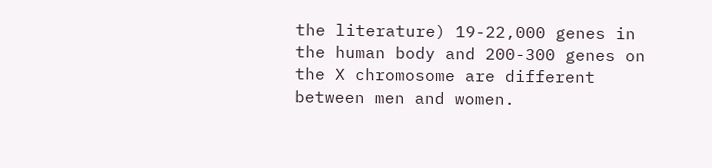the literature) 19-22,000 genes in the human body and 200-300 genes on the X chromosome are different between men and women.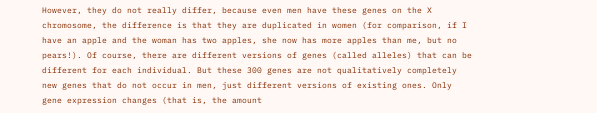However, they do not really differ, because even men have these genes on the X chromosome, the difference is that they are duplicated in women (for comparison, if I have an apple and the woman has two apples, she now has more apples than me, but no pears!). Of course, there are different versions of genes (called alleles) that can be different for each individual. But these 300 genes are not qualitatively completely new genes that do not occur in men, just different versions of existing ones. Only gene expression changes (that is, the amount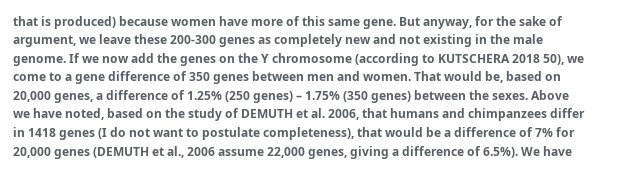that is produced) because women have more of this same gene. But anyway, for the sake of argument, we leave these 200-300 genes as completely new and not existing in the male genome. If we now add the genes on the Y chromosome (according to KUTSCHERA 2018 50), we come to a gene difference of 350 genes between men and women. That would be, based on 20,000 genes, a difference of 1.25% (250 genes) – 1.75% (350 genes) between the sexes. Above we have noted, based on the study of DEMUTH et al. 2006, that humans and chimpanzees differ in 1418 genes (I do not want to postulate completeness), that would be a difference of 7% for 20,000 genes (DEMUTH et al., 2006 assume 22,000 genes, giving a difference of 6.5%). We have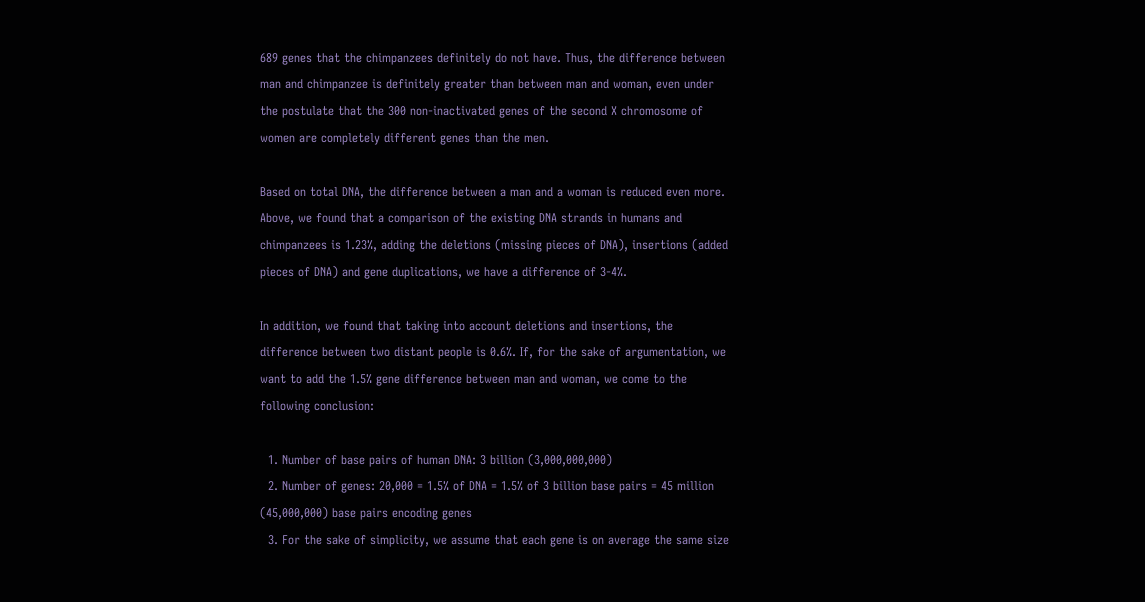689 genes that the chimpanzees definitely do not have. Thus, the difference between man and chimpanzee is definitely greater than between man and woman, even under the postulate that the 300 non-inactivated genes of the second X chromosome of women are completely different genes than the men.

Based on total DNA, the difference between a man and a woman is reduced even more. Above, we found that a comparison of the existing DNA strands in humans and chimpanzees is 1.23%, adding the deletions (missing pieces of DNA), insertions (added pieces of DNA) and gene duplications, we have a difference of 3-4%.

In addition, we found that taking into account deletions and insertions, the difference between two distant people is 0.6%. If, for the sake of argumentation, we want to add the 1.5% gene difference between man and woman, we come to the following conclusion:

  1. Number of base pairs of human DNA: 3 billion (3,000,000,000)
  2. Number of genes: 20,000 = 1.5% of DNA = 1.5% of 3 billion base pairs = 45 million (45,000,000) base pairs encoding genes
  3. For the sake of simplicity, we assume that each gene is on average the same size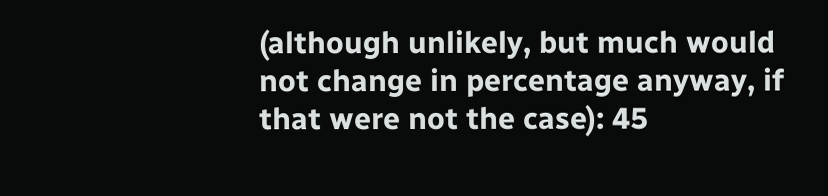(although unlikely, but much would not change in percentage anyway, if that were not the case): 45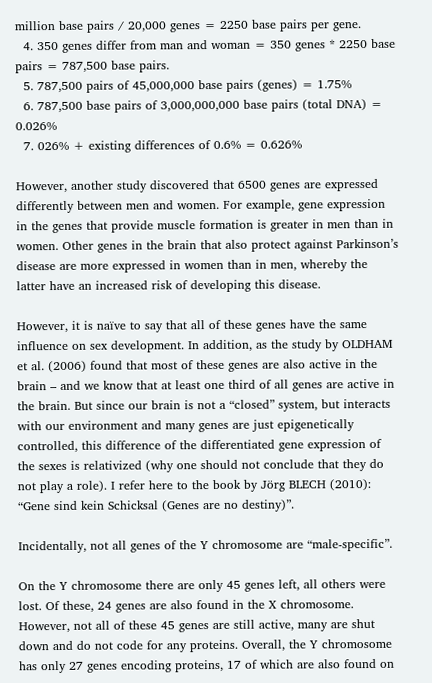million base pairs / 20,000 genes = 2250 base pairs per gene.
  4. 350 genes differ from man and woman = 350 genes * 2250 base pairs = 787,500 base pairs.
  5. 787,500 pairs of 45,000,000 base pairs (genes) = 1.75%
  6. 787,500 base pairs of 3,000,000,000 base pairs (total DNA) = 0.026%
  7. 026% + existing differences of 0.6% = 0.626%

However, another study discovered that 6500 genes are expressed differently between men and women. For example, gene expression in the genes that provide muscle formation is greater in men than in women. Other genes in the brain that also protect against Parkinson’s disease are more expressed in women than in men, whereby the latter have an increased risk of developing this disease.

However, it is naïve to say that all of these genes have the same influence on sex development. In addition, as the study by OLDHAM et al. (2006) found that most of these genes are also active in the brain – and we know that at least one third of all genes are active in the brain. But since our brain is not a “closed” system, but interacts with our environment and many genes are just epigenetically controlled, this difference of the differentiated gene expression of the sexes is relativized (why one should not conclude that they do not play a role). I refer here to the book by Jörg BLECH (2010): “Gene sind kein Schicksal (Genes are no destiny)”.

Incidentally, not all genes of the Y chromosome are “male-specific”.

On the Y chromosome there are only 45 genes left, all others were lost. Of these, 24 genes are also found in the X chromosome. However, not all of these 45 genes are still active, many are shut down and do not code for any proteins. Overall, the Y chromosome has only 27 genes encoding proteins, 17 of which are also found on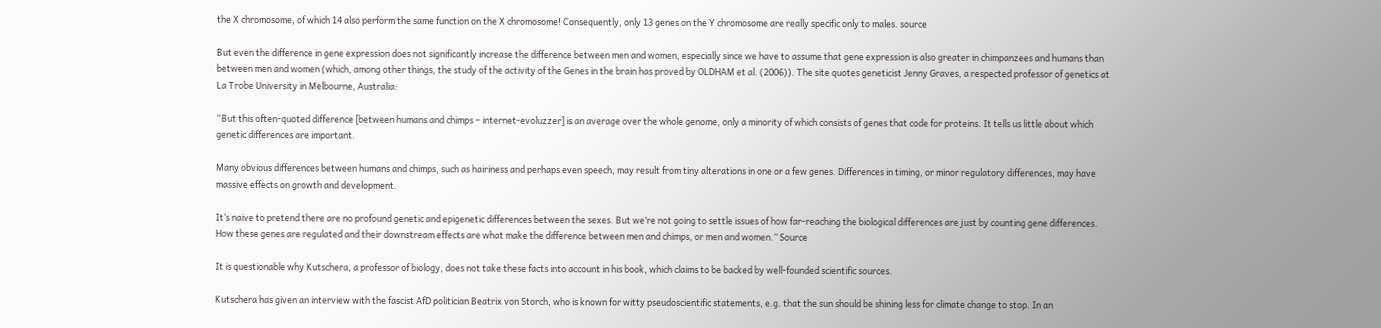the X chromosome, of which 14 also perform the same function on the X chromosome! Consequently, only 13 genes on the Y chromosome are really specific only to males. source

But even the difference in gene expression does not significantly increase the difference between men and women, especially since we have to assume that gene expression is also greater in chimpanzees and humans than between men and women (which, among other things, the study of the activity of the Genes in the brain has proved by OLDHAM et al. (2006)). The site quotes geneticist Jenny Graves, a respected professor of genetics at La Trobe University in Melbourne, Australia:

“But this often-quoted difference [between humans and chimps – internet-evoluzzer] is an average over the whole genome, only a minority of which consists of genes that code for proteins. It tells us little about which genetic differences are important.

Many obvious differences between humans and chimps, such as hairiness and perhaps even speech, may result from tiny alterations in one or a few genes. Differences in timing, or minor regulatory differences, may have massive effects on growth and development.

It’s naive to pretend there are no profound genetic and epigenetic differences between the sexes. But we’re not going to settle issues of how far-reaching the biological differences are just by counting gene differences. How these genes are regulated and their downstream effects are what make the difference between men and chimps, or men and women.” Source

It is questionable why Kutschera, a professor of biology, does not take these facts into account in his book, which claims to be backed by well-founded scientific sources.

Kutschera has given an interview with the fascist AfD politician Beatrix von Storch, who is known for witty pseudoscientific statements, e.g. that the sun should be shining less for climate change to stop. In an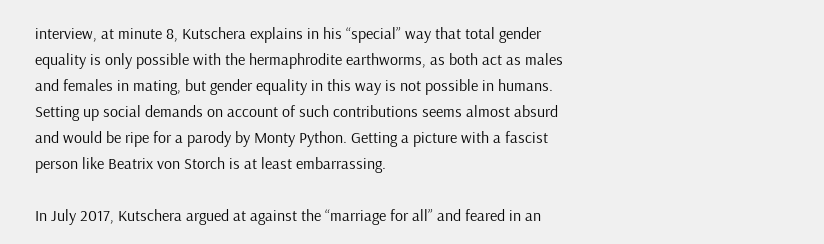interview, at minute 8, Kutschera explains in his “special” way that total gender equality is only possible with the hermaphrodite earthworms, as both act as males and females in mating, but gender equality in this way is not possible in humans. Setting up social demands on account of such contributions seems almost absurd and would be ripe for a parody by Monty Python. Getting a picture with a fascist person like Beatrix von Storch is at least embarrassing.

In July 2017, Kutschera argued at against the “marriage for all” and feared in an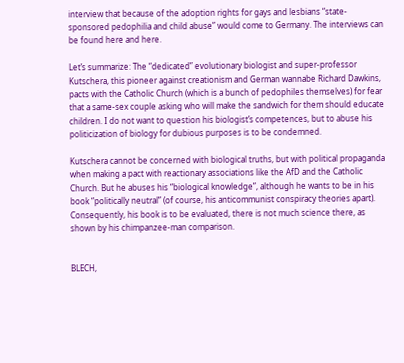interview that because of the adoption rights for gays and lesbians “state-sponsored pedophilia and child abuse” would come to Germany. The interviews can be found here and here.

Let’s summarize: The “dedicated” evolutionary biologist and super-professor Kutschera, this pioneer against creationism and German wannabe Richard Dawkins, pacts with the Catholic Church (which is a bunch of pedophiles themselves) for fear that a same-sex couple asking who will make the sandwich for them should educate children. I do not want to question his biologist’s competences, but to abuse his politicization of biology for dubious purposes is to be condemned.

Kutschera cannot be concerned with biological truths, but with political propaganda when making a pact with reactionary associations like the AfD and the Catholic Church. But he abuses his “biological knowledge”, although he wants to be in his book “politically neutral” (of course, his anticommunist conspiracy theories apart). Consequently, his book is to be evaluated, there is not much science there, as shown by his chimpanzee-man comparison.


BLECH,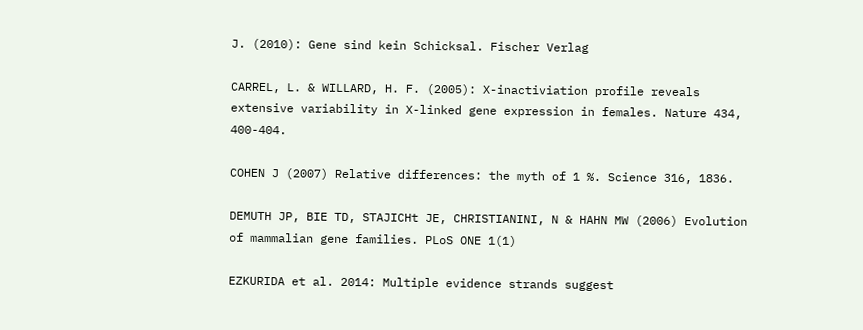J. (2010): Gene sind kein Schicksal. Fischer Verlag

CARREL, L. & WILLARD, H. F. (2005): X-inactiviation profile reveals extensive variability in X-linked gene expression in females. Nature 434, 400-404.

COHEN J (2007) Relative differences: the myth of 1 %. Science 316, 1836.

DEMUTH JP, BIE TD, STAJICHt JE, CHRISTIANINI, N & HAHN MW (2006) Evolution of mammalian gene families. PLoS ONE 1(1)

EZKURIDA et al. 2014: Multiple evidence strands suggest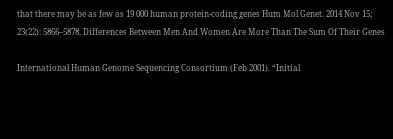that there may be as few as 19 000 human protein-coding genes Hum Mol Genet. 2014 Nov 15; 23(22): 5866–5878. Differences Between Men And Women Are More Than The Sum Of Their Genes

International Human Genome Sequencing Consortium (Feb 2001). “Initial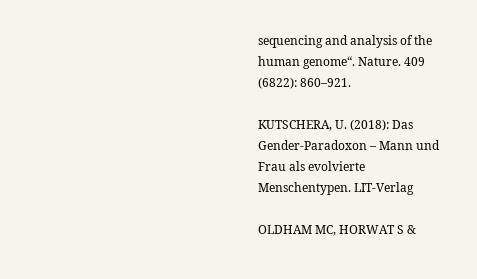sequencing and analysis of the human genome“. Nature. 409 (6822): 860–921.

KUTSCHERA, U. (2018): Das Gender-Paradoxon – Mann und Frau als evolvierte Menschentypen. LIT-Verlag

OLDHAM MC, HORWAT S &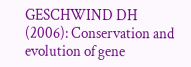GESCHWIND DH (2006): Conservation and evolution of gene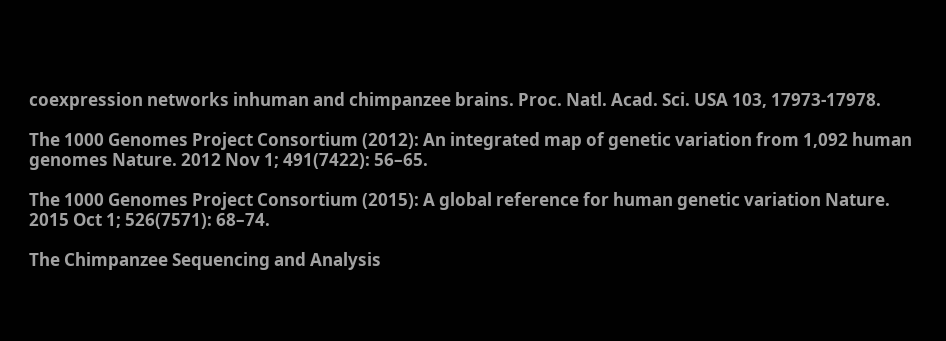coexpression networks inhuman and chimpanzee brains. Proc. Natl. Acad. Sci. USA 103, 17973-17978.

The 1000 Genomes Project Consortium (2012): An integrated map of genetic variation from 1,092 human genomes Nature. 2012 Nov 1; 491(7422): 56–65.

The 1000 Genomes Project Consortium (2015): A global reference for human genetic variation Nature. 2015 Oct 1; 526(7571): 68–74.

The Chimpanzee Sequencing and Analysis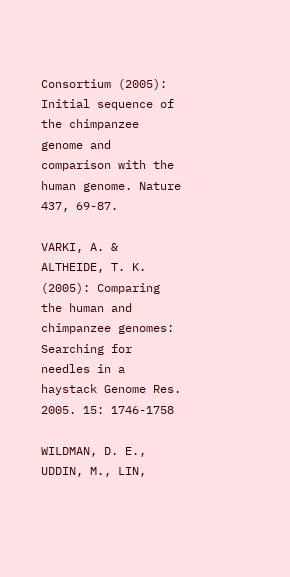Consortium (2005): Initial sequence of the chimpanzee genome and comparison with the human genome. Nature 437, 69-87.

VARKI, A. & ALTHEIDE, T. K. (2005): Comparing the human and chimpanzee genomes: Searching for needles in a haystack Genome Res. 2005. 15: 1746-1758

WILDMAN, D. E., UDDIN, M., LIN,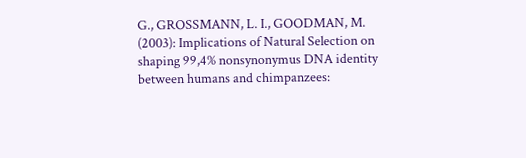G., GROSSMANN, L. I., GOODMAN, M. (2003): Implications of Natural Selection on shaping 99,4% nonsynonymus DNA identity between humans and chimpanzees: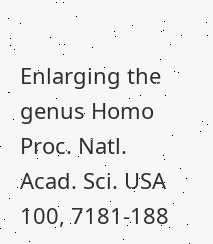Enlarging the genus Homo Proc. Natl. Acad. Sci. USA 100, 7181-188